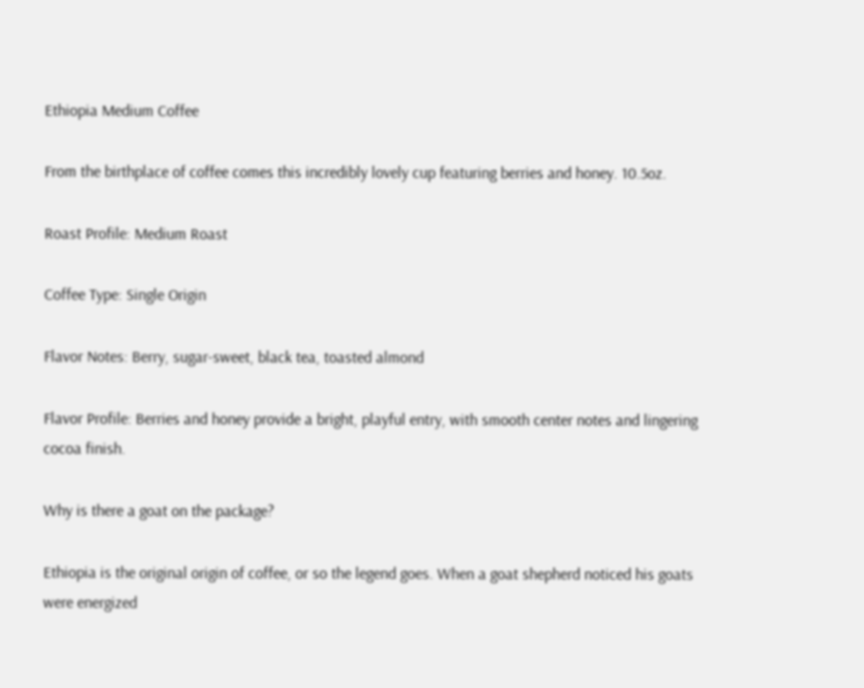Ethiopia Medium Coffee

From the birthplace of coffee comes this incredibly lovely cup featuring berries and honey. 10.5oz.

Roast Profile: Medium Roast

Coffee Type: Single Origin

Flavor Notes: Berry, sugar-sweet, black tea, toasted almond

Flavor Profile: Berries and honey provide a bright, playful entry, with smooth center notes and lingering cocoa finish.

Why is there a goat on the package?

Ethiopia is the original origin of coffee, or so the legend goes. When a goat shepherd noticed his goats were energized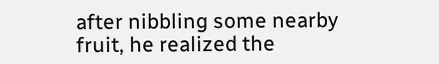after nibbling some nearby fruit, he realized the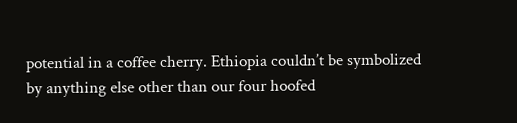potential in a coffee cherry. Ethiopia couldn’t be symbolized by anything else other than our four hoofed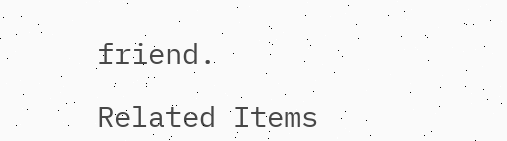friend.

Related Items